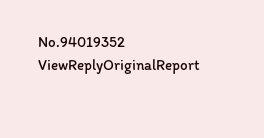No.94019352 ViewReplyOriginalReport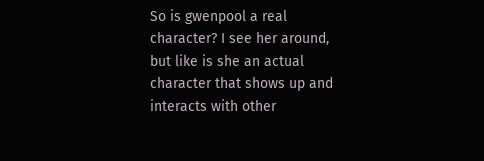So is gwenpool a real character? I see her around, but like is she an actual character that shows up and interacts with other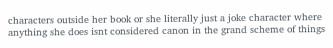characters outside her book or she literally just a joke character where anything she does isnt considered canon in the grand scheme of things